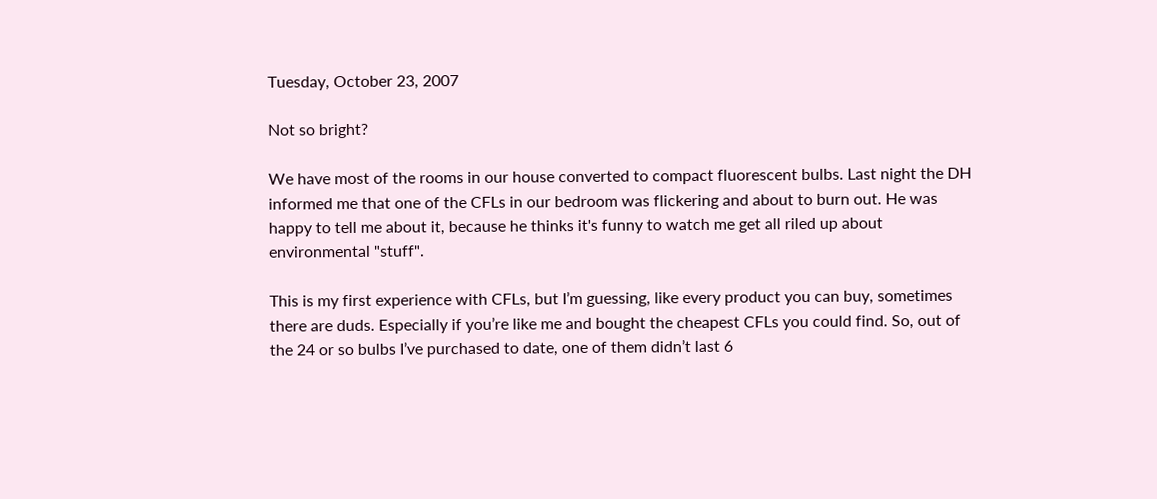Tuesday, October 23, 2007

Not so bright?

We have most of the rooms in our house converted to compact fluorescent bulbs. Last night the DH informed me that one of the CFLs in our bedroom was flickering and about to burn out. He was happy to tell me about it, because he thinks it's funny to watch me get all riled up about environmental "stuff".

This is my first experience with CFLs, but I’m guessing, like every product you can buy, sometimes there are duds. Especially if you’re like me and bought the cheapest CFLs you could find. So, out of the 24 or so bulbs I’ve purchased to date, one of them didn’t last 6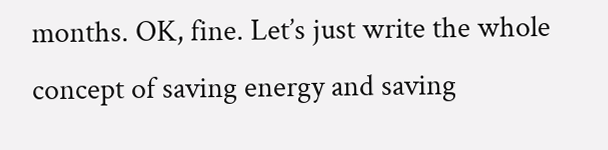months. OK, fine. Let’s just write the whole concept of saving energy and saving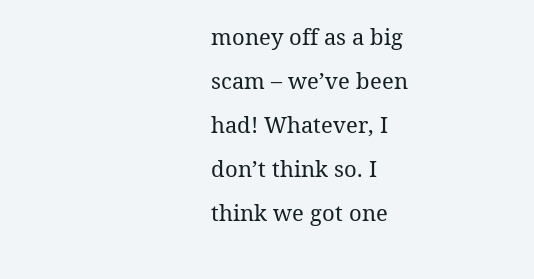money off as a big scam – we’ve been had! Whatever, I don’t think so. I think we got one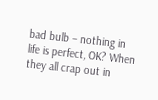bad bulb – nothing in life is perfect, OK? When they all crap out in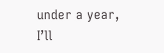under a year, I’ll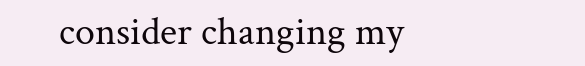consider changing my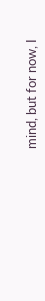mind, but for now, I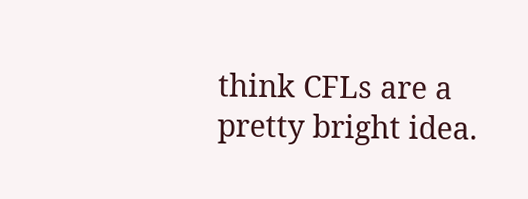think CFLs are a pretty bright idea.